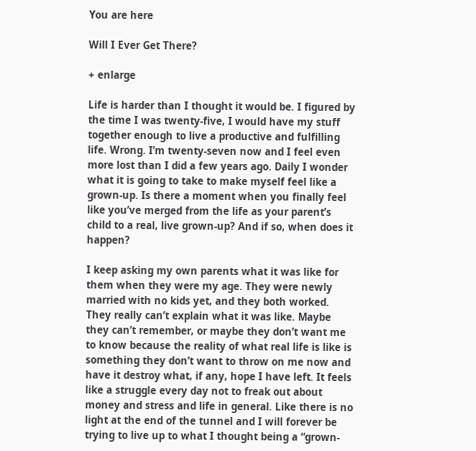You are here

Will I Ever Get There?

+ enlarge

Life is harder than I thought it would be. I figured by the time I was twenty-five, I would have my stuff together enough to live a productive and fulfilling life. Wrong. I’m twenty-seven now and I feel even more lost than I did a few years ago. Daily I wonder what it is going to take to make myself feel like a grown-up. Is there a moment when you finally feel like you’ve merged from the life as your parent’s child to a real, live grown-up? And if so, when does it happen?

I keep asking my own parents what it was like for them when they were my age. They were newly married with no kids yet, and they both worked. They really can’t explain what it was like. Maybe they can’t remember, or maybe they don’t want me to know because the reality of what real life is like is something they don’t want to throw on me now and have it destroy what, if any, hope I have left. It feels like a struggle every day not to freak out about money and stress and life in general. Like there is no light at the end of the tunnel and I will forever be trying to live up to what I thought being a “grown-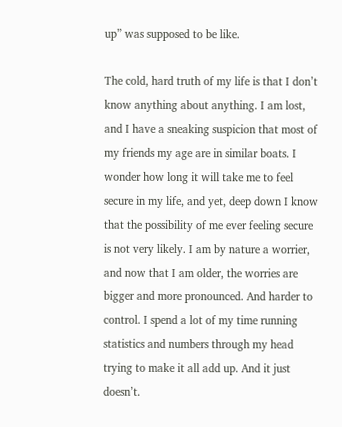up” was supposed to be like.

The cold, hard truth of my life is that I don’t know anything about anything. I am lost, and I have a sneaking suspicion that most of my friends my age are in similar boats. I wonder how long it will take me to feel secure in my life, and yet, deep down I know that the possibility of me ever feeling secure is not very likely. I am by nature a worrier, and now that I am older, the worries are bigger and more pronounced. And harder to control. I spend a lot of my time running statistics and numbers through my head trying to make it all add up. And it just doesn’t.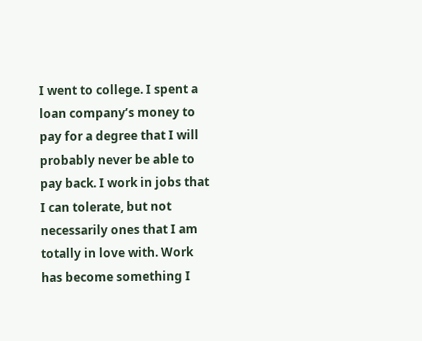I went to college. I spent a loan company’s money to pay for a degree that I will probably never be able to pay back. I work in jobs that I can tolerate, but not necessarily ones that I am totally in love with. Work has become something I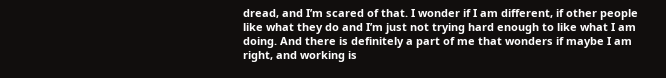dread, and I’m scared of that. I wonder if I am different, if other people like what they do and I’m just not trying hard enough to like what I am doing. And there is definitely a part of me that wonders if maybe I am right, and working is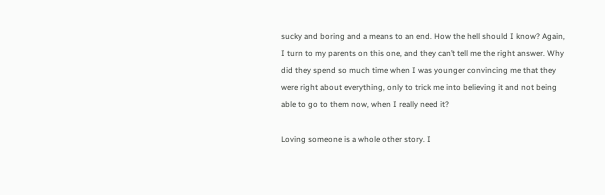sucky and boring and a means to an end. How the hell should I know? Again, I turn to my parents on this one, and they can’t tell me the right answer. Why did they spend so much time when I was younger convincing me that they were right about everything, only to trick me into believing it and not being able to go to them now, when I really need it?

Loving someone is a whole other story. I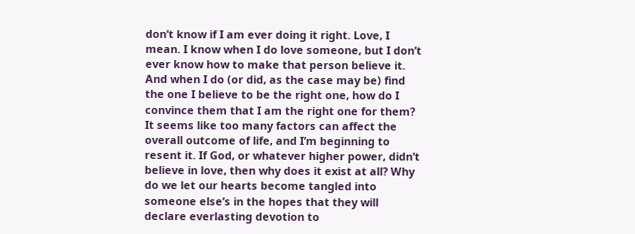don’t know if I am ever doing it right. Love, I mean. I know when I do love someone, but I don’t ever know how to make that person believe it. And when I do (or did, as the case may be) find the one I believe to be the right one, how do I convince them that I am the right one for them? It seems like too many factors can affect the overall outcome of life, and I’m beginning to resent it. If God, or whatever higher power, didn’t believe in love, then why does it exist at all? Why do we let our hearts become tangled into someone else’s in the hopes that they will declare everlasting devotion to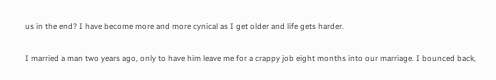us in the end? I have become more and more cynical as I get older and life gets harder.

I married a man two years ago, only to have him leave me for a crappy job eight months into our marriage. I bounced back,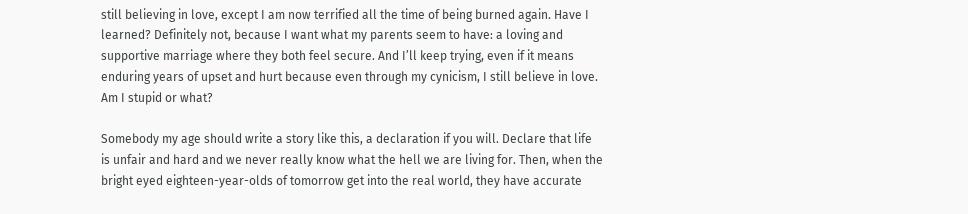still believing in love, except I am now terrified all the time of being burned again. Have I learned? Definitely not, because I want what my parents seem to have: a loving and supportive marriage where they both feel secure. And I’ll keep trying, even if it means enduring years of upset and hurt because even through my cynicism, I still believe in love. Am I stupid or what?

Somebody my age should write a story like this, a declaration if you will. Declare that life is unfair and hard and we never really know what the hell we are living for. Then, when the bright eyed eighteen-year-olds of tomorrow get into the real world, they have accurate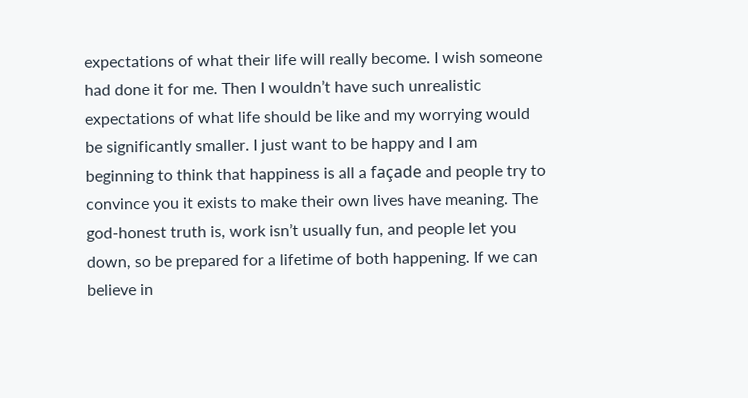expectations of what their life will really become. I wish someone had done it for me. Then I wouldn’t have such unrealistic expectations of what life should be like and my worrying would be significantly smaller. I just want to be happy and I am beginning to think that happiness is all a façade and people try to convince you it exists to make their own lives have meaning. The god-honest truth is, work isn’t usually fun, and people let you down, so be prepared for a lifetime of both happening. If we can believe in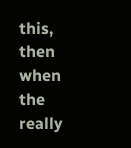this, then when the really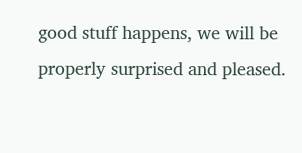good stuff happens, we will be properly surprised and pleased.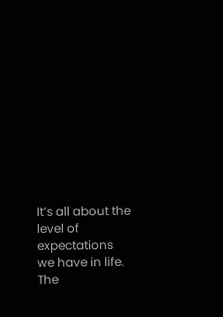It’s all about the level of expectations we have in life. The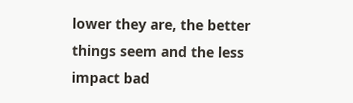lower they are, the better things seem and the less impact bad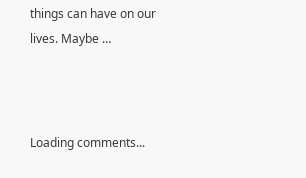things can have on our lives. Maybe …



Loading comments...